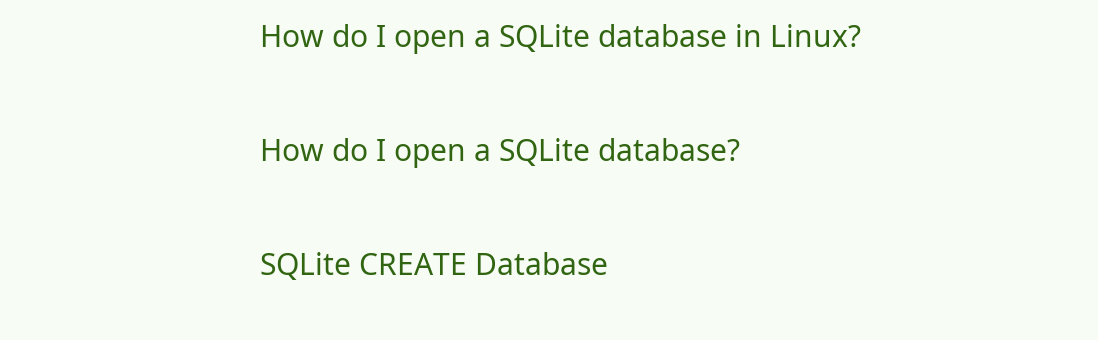How do I open a SQLite database in Linux?

How do I open a SQLite database?

SQLite CREATE Database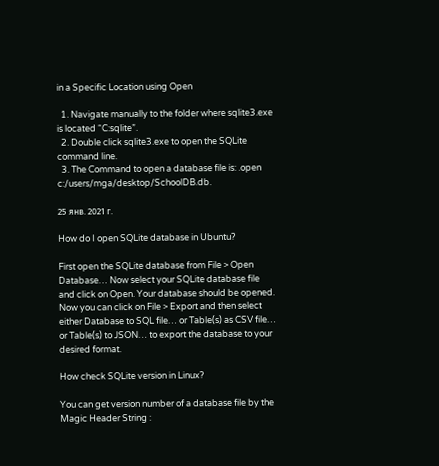in a Specific Location using Open

  1. Navigate manually to the folder where sqlite3.exe is located “C:sqlite”.
  2. Double click sqlite3.exe to open the SQLite command line.
  3. The Command to open a database file is: .open c:/users/mga/desktop/SchoolDB.db.

25 янв. 2021 г.

How do I open SQLite database in Ubuntu?

First open the SQLite database from File > Open Database… Now select your SQLite database file and click on Open. Your database should be opened. Now you can click on File > Export and then select either Database to SQL file… or Table(s) as CSV file… or Table(s) to JSON… to export the database to your desired format.

How check SQLite version in Linux?

You can get version number of a database file by the Magic Header String :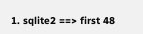1. sqlite2 ==> first 48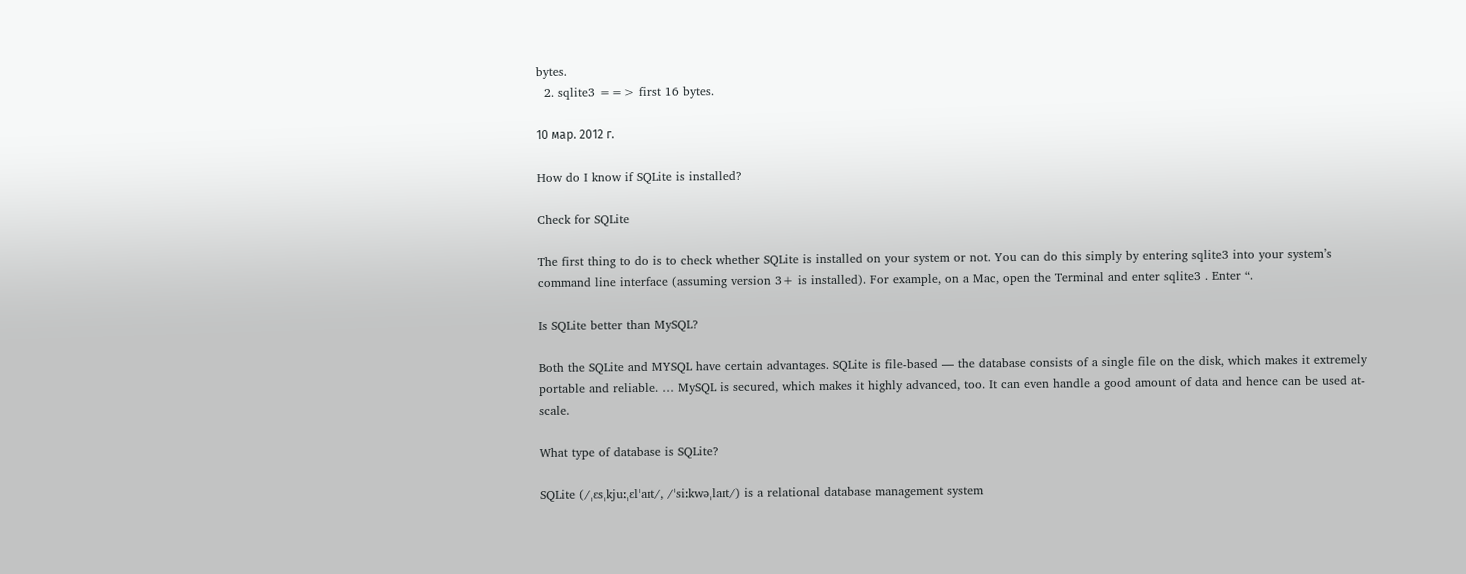bytes.
  2. sqlite3 ==> first 16 bytes.

10 мар. 2012 г.

How do I know if SQLite is installed?

Check for SQLite

The first thing to do is to check whether SQLite is installed on your system or not. You can do this simply by entering sqlite3 into your system’s command line interface (assuming version 3+ is installed). For example, on a Mac, open the Terminal and enter sqlite3 . Enter “.

Is SQLite better than MySQL?

Both the SQLite and MYSQL have certain advantages. SQLite is file-based — the database consists of a single file on the disk, which makes it extremely portable and reliable. … MySQL is secured, which makes it highly advanced, too. It can even handle a good amount of data and hence can be used at-scale.

What type of database is SQLite?

SQLite (/ˌɛsˌkjuːˌɛlˈaɪt/, /ˈsiːkwəˌlaɪt/) is a relational database management system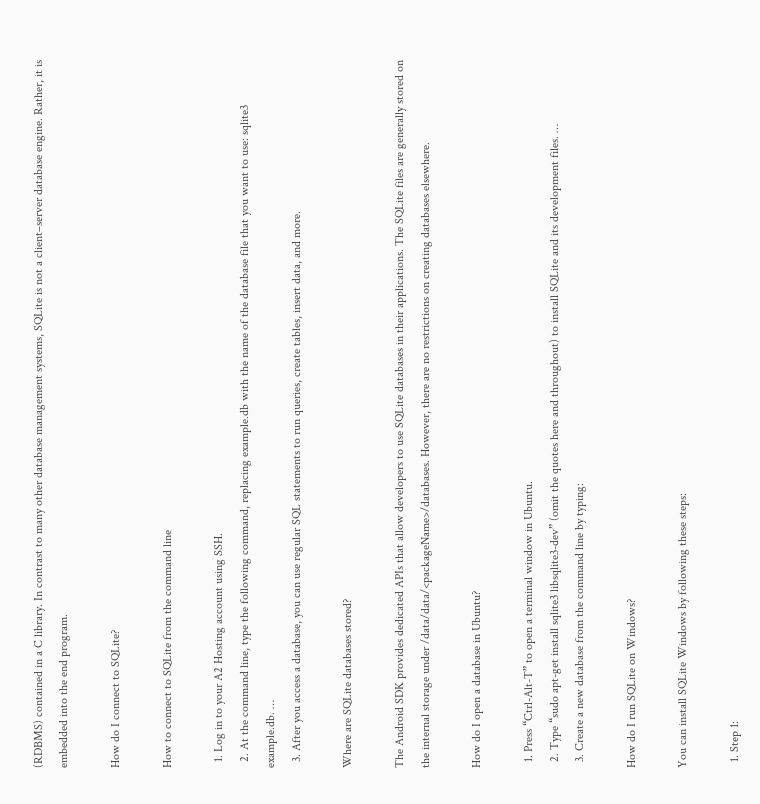(RDBMS) contained in a C library. In contrast to many other database management systems, SQLite is not a client–server database engine. Rather, it is embedded into the end program.

How do I connect to SQLite?

How to connect to SQLite from the command line

  1. Log in to your A2 Hosting account using SSH.
  2. At the command line, type the following command, replacing example.db with the name of the database file that you want to use: sqlite3 example.db. …
  3. After you access a database, you can use regular SQL statements to run queries, create tables, insert data, and more.

Where are SQLite databases stored?

The Android SDK provides dedicated APIs that allow developers to use SQLite databases in their applications. The SQLite files are generally stored on the internal storage under /data/data/<packageName>/databases. However, there are no restrictions on creating databases elsewhere.

How do I open a database in Ubuntu?

  1. Press “Ctrl-Alt-T” to open a terminal window in Ubuntu.
  2. Type “sudo apt-get install sqlite3 libsqlite3-dev” (omit the quotes here and throughout) to install SQLite and its development files. …
  3. Create a new database from the command line by typing:

How do I run SQLite on Windows?

You can install SQLite Windows by following these steps:

  1. Step 1: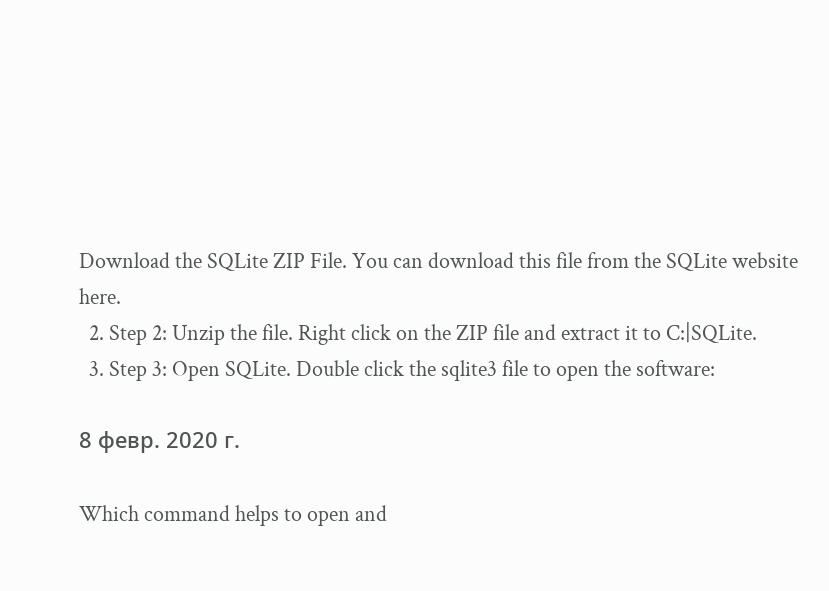Download the SQLite ZIP File. You can download this file from the SQLite website here.
  2. Step 2: Unzip the file. Right click on the ZIP file and extract it to C:|SQLite.
  3. Step 3: Open SQLite. Double click the sqlite3 file to open the software:

8 февр. 2020 г.

Which command helps to open and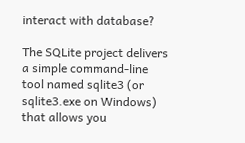interact with database?

The SQLite project delivers a simple command-line tool named sqlite3 (or sqlite3.exe on Windows) that allows you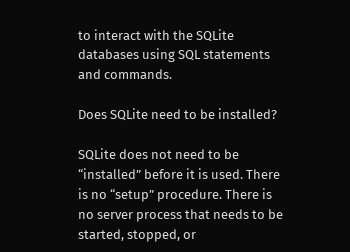to interact with the SQLite databases using SQL statements and commands.

Does SQLite need to be installed?

SQLite does not need to be “installed” before it is used. There is no “setup” procedure. There is no server process that needs to be started, stopped, or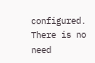configured. There is no need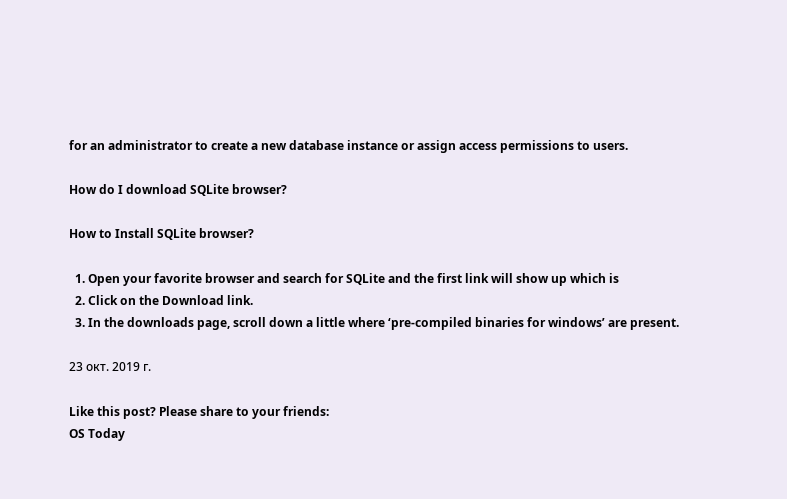for an administrator to create a new database instance or assign access permissions to users.

How do I download SQLite browser?

How to Install SQLite browser?

  1. Open your favorite browser and search for SQLite and the first link will show up which is
  2. Click on the Download link.
  3. In the downloads page, scroll down a little where ‘pre-compiled binaries for windows’ are present.

23 окт. 2019 г.

Like this post? Please share to your friends:
OS Today